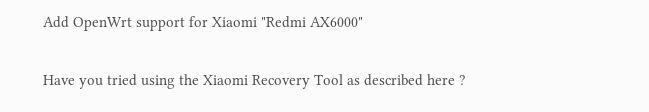Add OpenWrt support for Xiaomi "Redmi AX6000"

Have you tried using the Xiaomi Recovery Tool as described here ?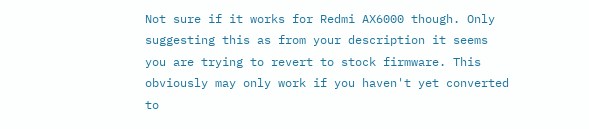Not sure if it works for Redmi AX6000 though. Only suggesting this as from your description it seems you are trying to revert to stock firmware. This obviously may only work if you haven't yet converted to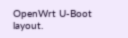OpenWrt U-Boot layout.